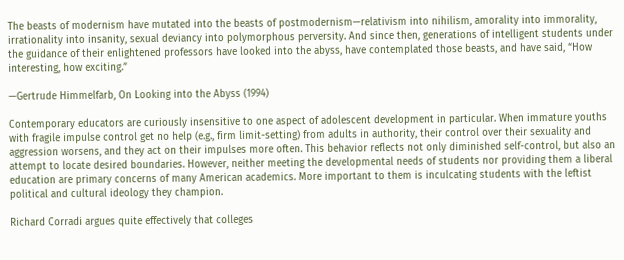The beasts of modernism have mutated into the beasts of postmodernism—relativism into nihilism, amorality into immorality, irrationality into insanity, sexual deviancy into polymorphous perversity. And since then, generations of intelligent students under the guidance of their enlightened professors have looked into the abyss, have contemplated those beasts, and have said, “How interesting, how exciting.”

—Gertrude Himmelfarb, On Looking into the Abyss (1994)

Contemporary educators are curiously insensitive to one aspect of adolescent development in particular. When immature youths with fragile impulse control get no help (e.g., firm limit-setting) from adults in authority, their control over their sexuality and aggression worsens, and they act on their impulses more often. This behavior reflects not only diminished self-control, but also an attempt to locate desired boundaries. However, neither meeting the developmental needs of students nor providing them a liberal education are primary concerns of many American academics. More important to them is inculcating students with the leftist political and cultural ideology they champion.

Richard Corradi argues quite effectively that colleges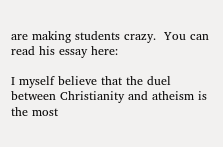are making students crazy.  You can read his essay here:

I myself believe that the duel between Christianity and atheism is the most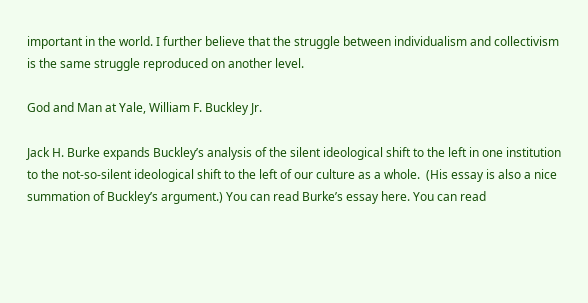important in the world. I further believe that the struggle between individualism and collectivism is the same struggle reproduced on another level.

God and Man at Yale, William F. Buckley Jr.

Jack H. Burke expands Buckley’s analysis of the silent ideological shift to the left in one institution to the not-so-silent ideological shift to the left of our culture as a whole.  (His essay is also a nice summation of Buckley’s argument.) You can read Burke’s essay here. You can read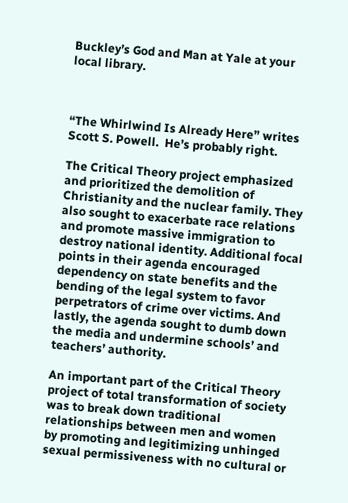Buckley’s God and Man at Yale at your local library.



“The Whirlwind Is Already Here” writes Scott S. Powell.  He’s probably right.

The Critical Theory project emphasized and prioritized the demolition of Christianity and the nuclear family. They also sought to exacerbate race relations and promote massive immigration to destroy national identity. Additional focal points in their agenda encouraged dependency on state benefits and the bending of the legal system to favor perpetrators of crime over victims. And lastly, the agenda sought to dumb down the media and undermine schools’ and teachers’ authority.

An important part of the Critical Theory project of total transformation of society was to break down traditional relationships between men and women by promoting and legitimizing unhinged sexual permissiveness with no cultural or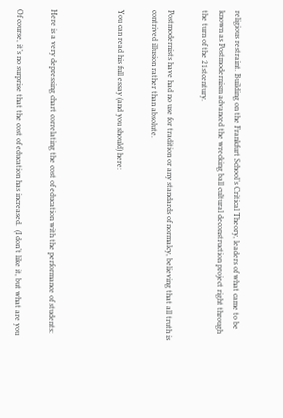religious restraint. Building on the Frankfurt School’s Critical Theory, leaders of what came to be known as Postmodernism advanced the wrecking ball cultural deconstruction project right through the turn of the 21stcentury.

Postmodernists have had no use for tradition or any standards of normalcy, believing that all truth is contrived illusion rather than absolute.

You can read his full essay (and you should) here:



Here is a very depressing chart correlating the cost of education with the performance of students:

Of course, it’s no surprise that the cost of education has increased.  (I don’t like it, but what are you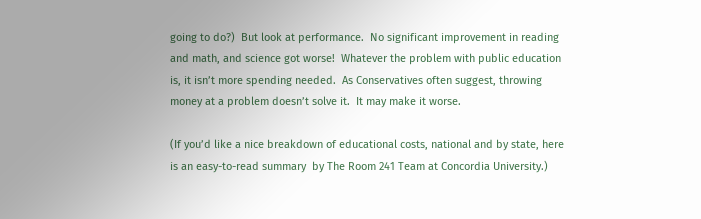going to do?)  But look at performance.  No significant improvement in reading and math, and science got worse!  Whatever the problem with public education is, it isn’t more spending needed.  As Conservatives often suggest, throwing money at a problem doesn’t solve it.  It may make it worse.

(If you’d like a nice breakdown of educational costs, national and by state, here is an easy-to-read summary  by The Room 241 Team at Concordia University.)